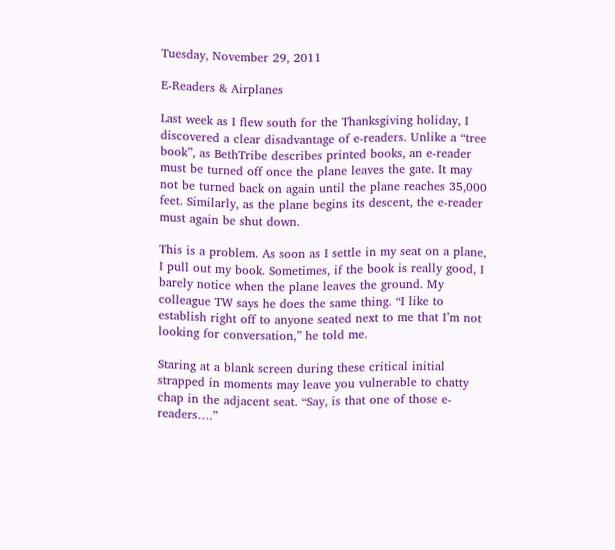Tuesday, November 29, 2011

E-Readers & Airplanes

Last week as I flew south for the Thanksgiving holiday, I discovered a clear disadvantage of e-readers. Unlike a “tree book”, as BethTribe describes printed books, an e-reader must be turned off once the plane leaves the gate. It may not be turned back on again until the plane reaches 35,000 feet. Similarly, as the plane begins its descent, the e-reader must again be shut down.

This is a problem. As soon as I settle in my seat on a plane, I pull out my book. Sometimes, if the book is really good, I barely notice when the plane leaves the ground. My colleague TW says he does the same thing. “I like to establish right off to anyone seated next to me that I’m not looking for conversation,” he told me.

Staring at a blank screen during these critical initial strapped in moments may leave you vulnerable to chatty chap in the adjacent seat. “Say, is that one of those e-readers….”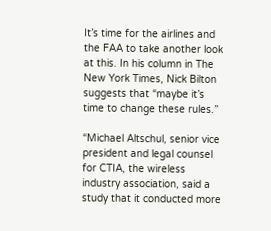It’s time for the airlines and the FAA to take another look at this. In his column in The New York Times, Nick Bilton suggests that “maybe it’s time to change these rules.”

“Michael Altschul, senior vice president and legal counsel for CTIA, the wireless industry association, said a study that it conducted more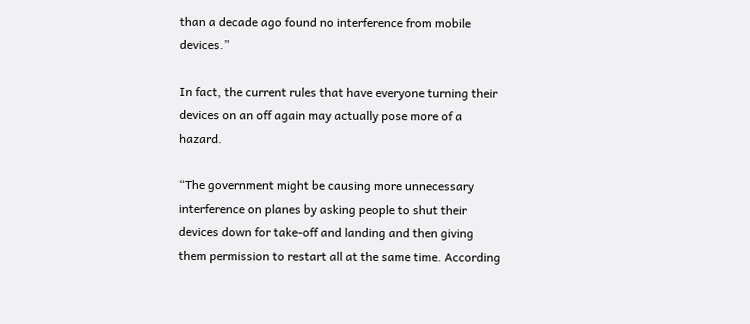than a decade ago found no interference from mobile devices.”

In fact, the current rules that have everyone turning their devices on an off again may actually pose more of a hazard.

“The government might be causing more unnecessary interference on planes by asking people to shut their devices down for take-off and landing and then giving them permission to restart all at the same time. According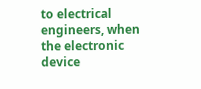to electrical engineers, when the electronic device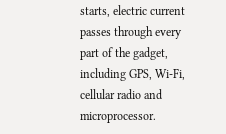starts, electric current passes through every part of the gadget, including GPS, Wi-Fi, cellular radio and microprocessor.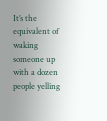It’s the equivalent of waking someone up with a dozen people yelling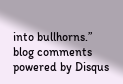into bullhorns.”
blog comments powered by Disqus